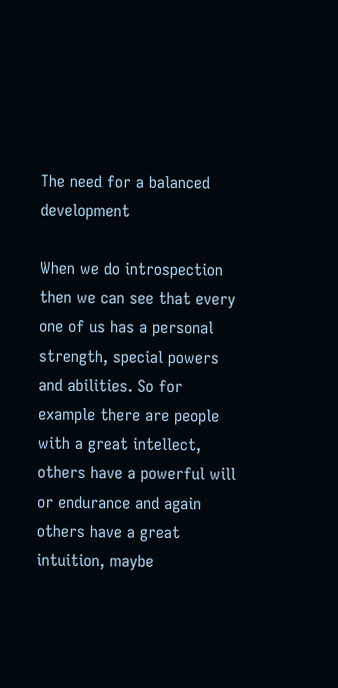The need for a balanced development

When we do introspection then we can see that every one of us has a personal strength, special powers and abilities. So for example there are people with a great intellect, others have a powerful will or endurance and again others have a great intuition, maybe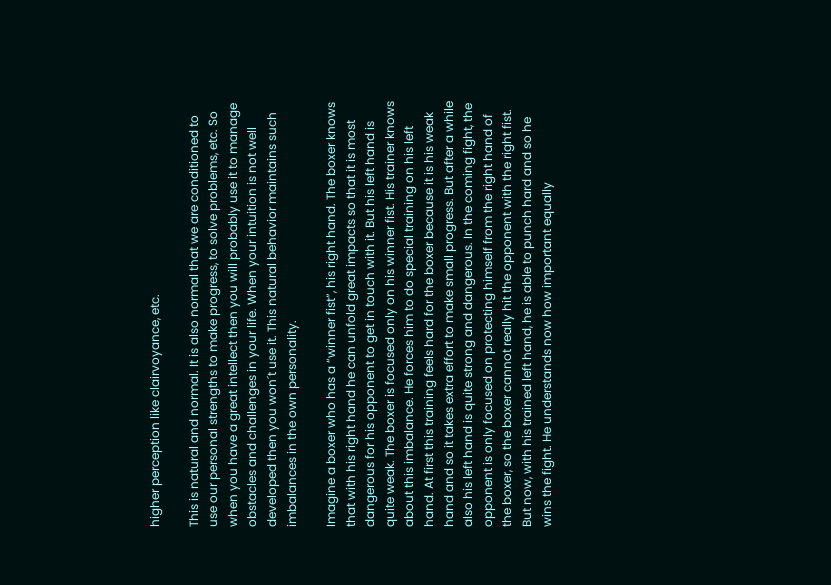higher perception like clairvoyance, etc.

This is natural and normal. It is also normal that we are conditioned to use our personal strengths to make progress, to solve problems, etc. So when you have a great intellect then you will probably use it to manage obstacles and challenges in your life. When your intuition is not well developed then you won´t use it. This natural behavior maintains such imbalances in the own personality.

Imagine a boxer who has a “winner fist”, his right hand. The boxer knows that with his right hand he can unfold great impacts so that it is most dangerous for his opponent to get in touch with it. But his left hand is quite weak. The boxer is focused only on his winner fist. His trainer knows about this imbalance. He forces him to do special training on his left hand. At first this training feels hard for the boxer because it is his weak hand and so it takes extra effort to make small progress. But after a while also his left hand is quite strong and dangerous. In the coming fight, the opponent is only focused on protecting himself from the right hand of the boxer, so the boxer cannot really hit the opponent with the right fist. But now, with his trained left hand, he is able to punch hard and so he wins the fight. He understands now how important equally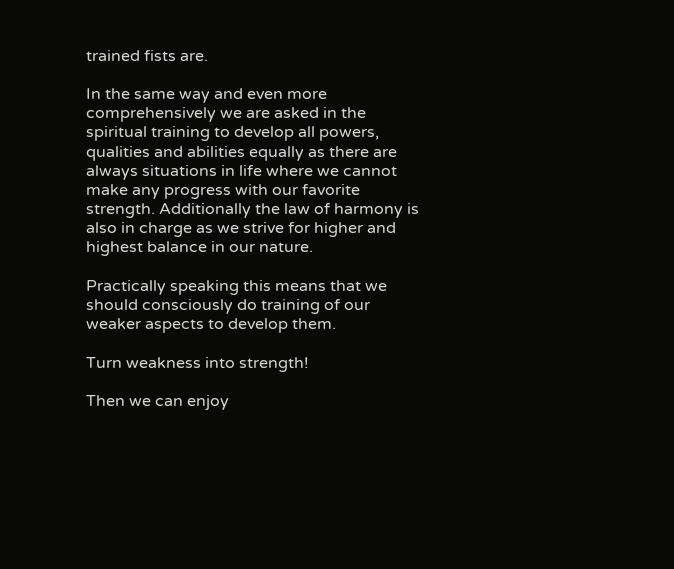trained fists are.

In the same way and even more comprehensively we are asked in the spiritual training to develop all powers, qualities and abilities equally as there are always situations in life where we cannot make any progress with our favorite strength. Additionally the law of harmony is also in charge as we strive for higher and highest balance in our nature.

Practically speaking this means that we should consciously do training of our weaker aspects to develop them.

Turn weakness into strength!

Then we can enjoy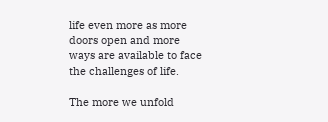life even more as more doors open and more ways are available to face the challenges of life.

The more we unfold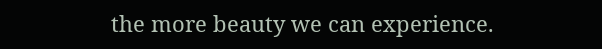the more beauty we can experience.